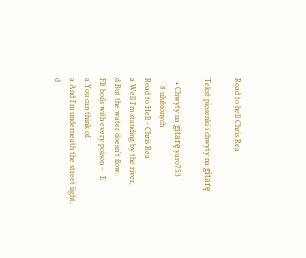Road to hell Chris Rea

Tekst piosenki i chwyty na gitarę

  • Chwyty na gitarę yaro753
    8 ulubionych
Road to Hell - Chris Rea
a Well I'm standing by the river,
d But the water doesn't flow.
FIt boils with every poison -   E
a You can think of.
a And I'm underneath the street light,
d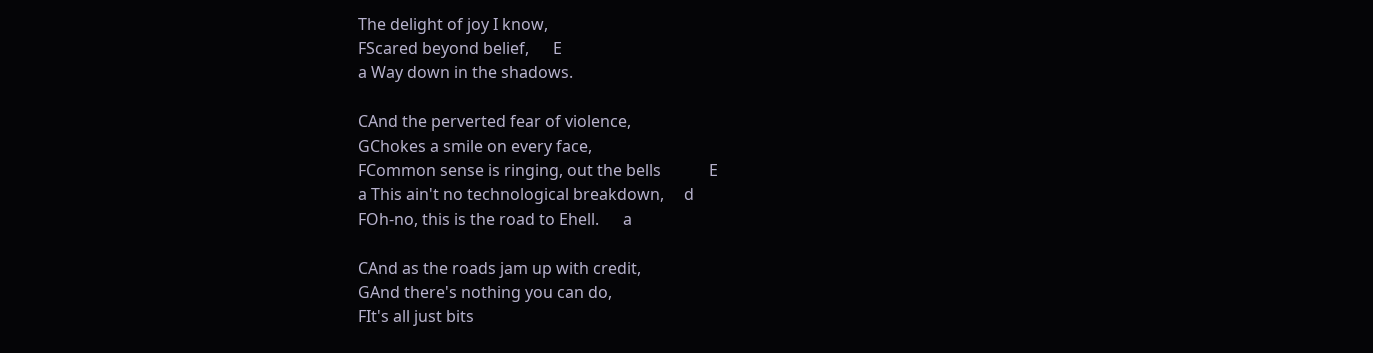The delight of joy I know,
FScared beyond belief,      E
a Way down in the shadows.

CAnd the perverted fear of violence,
GChokes a smile on every face,
FCommon sense is ringing, out the bells            E
a This ain't no technological breakdown,     d
FOh-no, this is the road to Ehell.      a

CAnd as the roads jam up with credit,
GAnd there's nothing you can do,
FIt's all just bits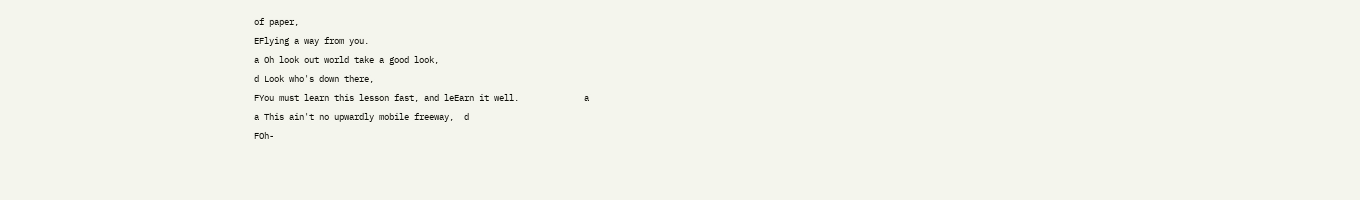of paper,
EFlying a way from you.
a Oh look out world take a good look,
d Look who's down there,
FYou must learn this lesson fast, and leEarn it well.             a
a This ain't no upwardly mobile freeway,  d
FOh-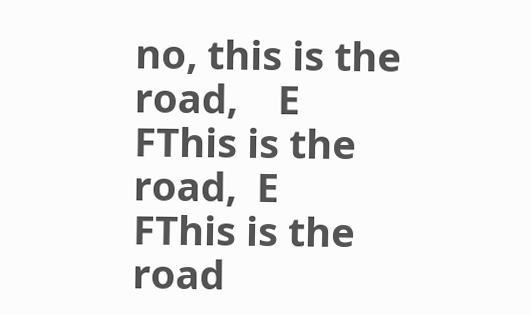no, this is the road,    E
FThis is the road,  E
FThis is the road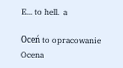E... to hell.  a

Oceń to opracowanie
Ocena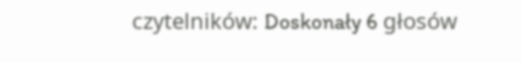czytelników: Doskonały 6 głosów